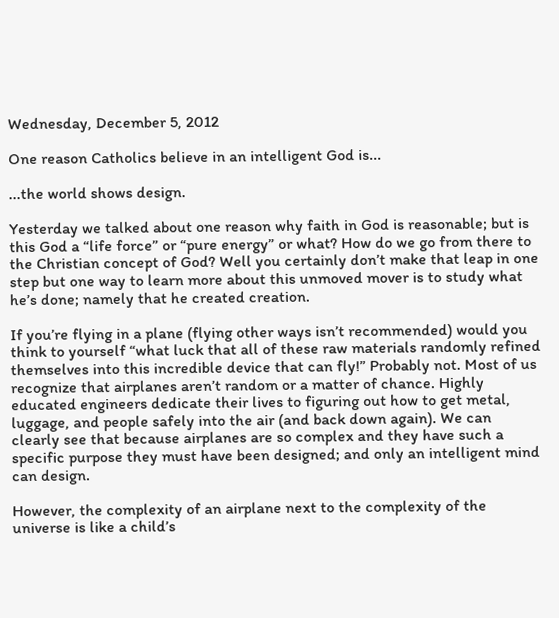Wednesday, December 5, 2012

One reason Catholics believe in an intelligent God is...

...the world shows design.

Yesterday we talked about one reason why faith in God is reasonable; but is this God a “life force” or “pure energy” or what? How do we go from there to the Christian concept of God? Well you certainly don’t make that leap in one step but one way to learn more about this unmoved mover is to study what he’s done; namely that he created creation.

If you’re flying in a plane (flying other ways isn’t recommended) would you think to yourself “what luck that all of these raw materials randomly refined themselves into this incredible device that can fly!” Probably not. Most of us recognize that airplanes aren’t random or a matter of chance. Highly educated engineers dedicate their lives to figuring out how to get metal, luggage, and people safely into the air (and back down again). We can clearly see that because airplanes are so complex and they have such a specific purpose they must have been designed; and only an intelligent mind can design.

However, the complexity of an airplane next to the complexity of the universe is like a child’s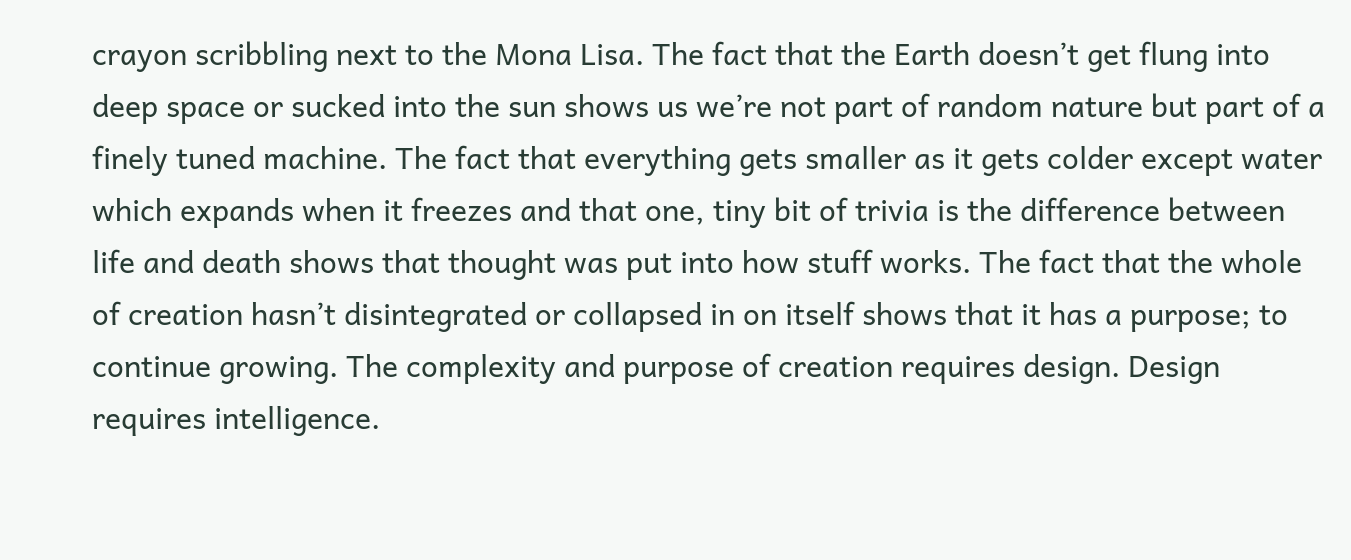crayon scribbling next to the Mona Lisa. The fact that the Earth doesn’t get flung into deep space or sucked into the sun shows us we’re not part of random nature but part of a finely tuned machine. The fact that everything gets smaller as it gets colder except water which expands when it freezes and that one, tiny bit of trivia is the difference between life and death shows that thought was put into how stuff works. The fact that the whole of creation hasn’t disintegrated or collapsed in on itself shows that it has a purpose; to continue growing. The complexity and purpose of creation requires design. Design requires intelligence.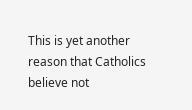This is yet another reason that Catholics believe not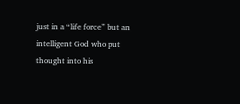just in a “life force” but an intelligent God who put thought into his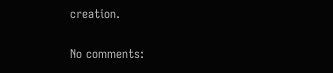creation.

No comments: